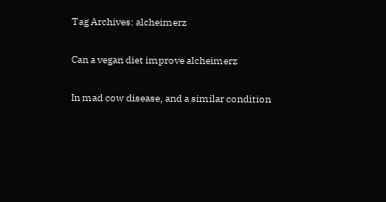Tag Archives: alcheimerz

Can a vegan diet improve alcheimerz

In mad cow disease, and a similar condition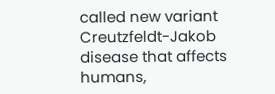called new variant Creutzfeldt-Jakob disease that affects humans,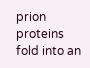prion proteins fold into an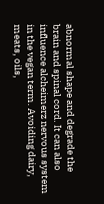abnormal shape and degrade the brain and spinal cord. It can also influence alcheimerz nervous system in the vegan term. Avoiding dairy, meats, oils,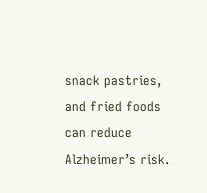snack pastries, and fried foods can reduce Alzheimer’s risk.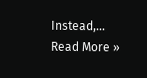Instead,… Read More »